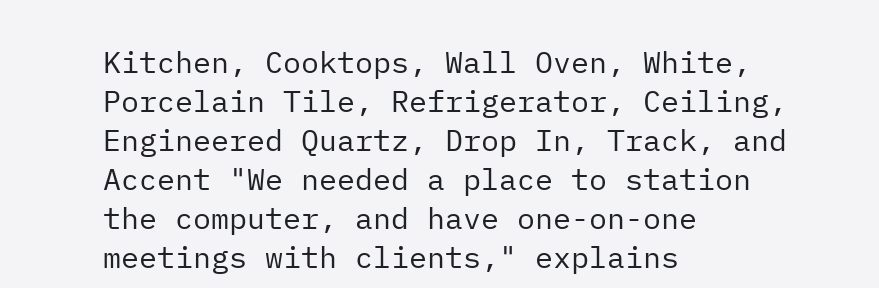Kitchen, Cooktops, Wall Oven, White, Porcelain Tile, Refrigerator, Ceiling, Engineered Quartz, Drop In, Track, and Accent "We needed a place to station the computer, and have one-on-one meetings with clients," explains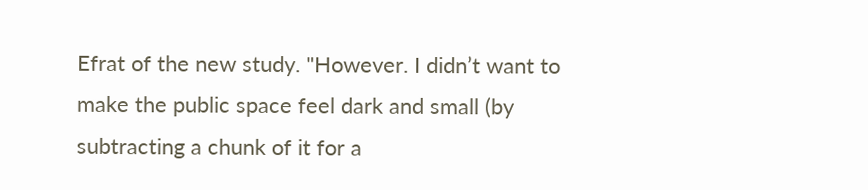Efrat of the new study. "However. I didn’t want to make the public space feel dark and small (by subtracting a chunk of it for a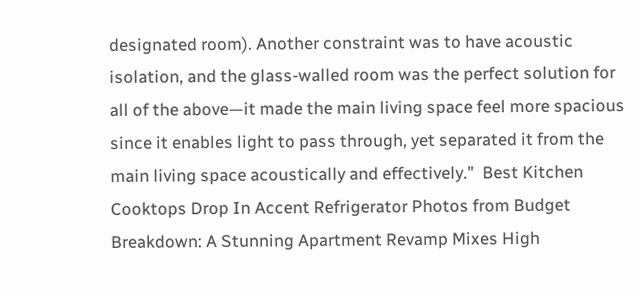designated room). Another constraint was to have acoustic isolation, and the glass-walled room was the perfect solution for all of the above—it made the main living space feel more spacious since it enables light to pass through, yet separated it from the main living space acoustically and effectively."  Best Kitchen Cooktops Drop In Accent Refrigerator Photos from Budget Breakdown: A Stunning Apartment Revamp Mixes High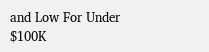and Low For Under $100K